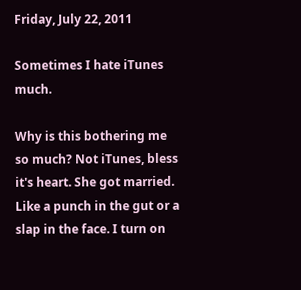Friday, July 22, 2011

Sometimes I hate iTunes much.

Why is this bothering me so much? Not iTunes, bless it's heart. She got married. Like a punch in the gut or a slap in the face. I turn on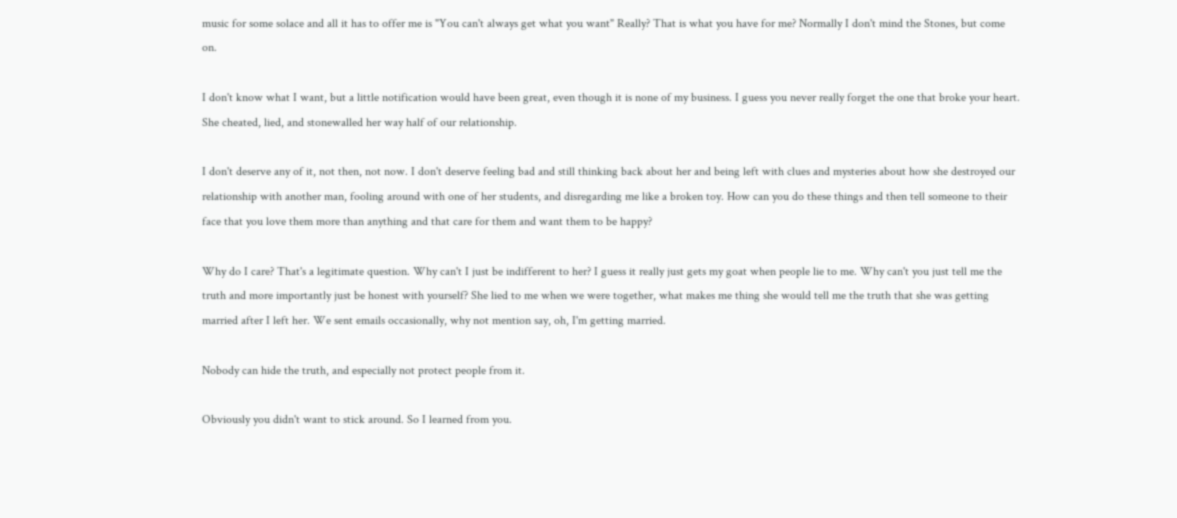music for some solace and all it has to offer me is "You can't always get what you want" Really? That is what you have for me? Normally I don't mind the Stones, but come on.

I don't know what I want, but a little notification would have been great, even though it is none of my business. I guess you never really forget the one that broke your heart. She cheated, lied, and stonewalled her way half of our relationship.

I don't deserve any of it, not then, not now. I don't deserve feeling bad and still thinking back about her and being left with clues and mysteries about how she destroyed our relationship with another man, fooling around with one of her students, and disregarding me like a broken toy. How can you do these things and then tell someone to their face that you love them more than anything and that care for them and want them to be happy?

Why do I care? That's a legitimate question. Why can't I just be indifferent to her? I guess it really just gets my goat when people lie to me. Why can't you just tell me the truth and more importantly just be honest with yourself? She lied to me when we were together, what makes me thing she would tell me the truth that she was getting married after I left her. We sent emails occasionally, why not mention say, oh, I'm getting married.

Nobody can hide the truth, and especially not protect people from it.

Obviously you didn't want to stick around. So I learned from you.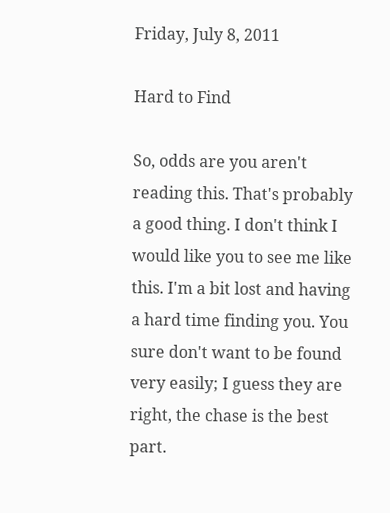Friday, July 8, 2011

Hard to Find

So, odds are you aren't reading this. That's probably a good thing. I don't think I would like you to see me like this. I'm a bit lost and having a hard time finding you. You sure don't want to be found very easily; I guess they are right, the chase is the best part.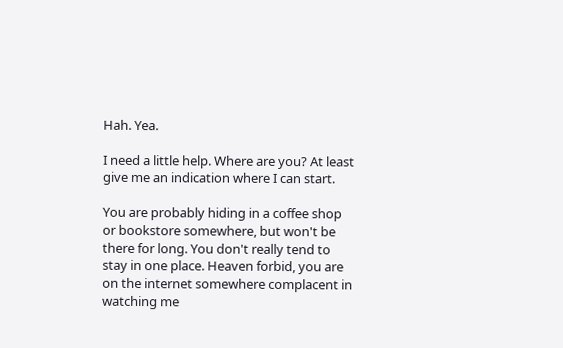Hah. Yea.

I need a little help. Where are you? At least give me an indication where I can start.

You are probably hiding in a coffee shop or bookstore somewhere, but won't be there for long. You don't really tend to stay in one place. Heaven forbid, you are on the internet somewhere complacent in watching me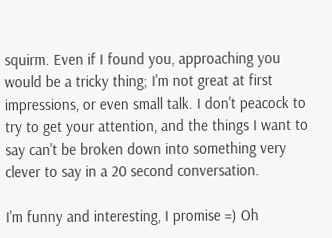squirm. Even if I found you, approaching you would be a tricky thing; I'm not great at first impressions, or even small talk. I don't peacock to try to get your attention, and the things I want to say can't be broken down into something very clever to say in a 20 second conversation.

I'm funny and interesting, I promise =) Oh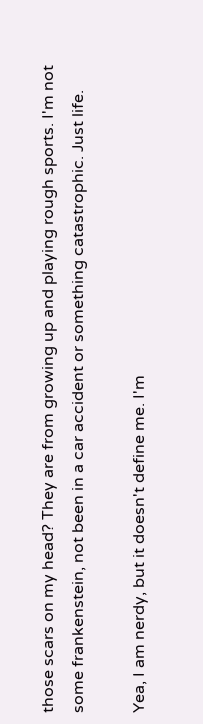those scars on my head? They are from growing up and playing rough sports. I'm not some frankenstein, not been in a car accident or something catastrophic. Just life.

Yea, I am nerdy, but it doesn't define me. I'm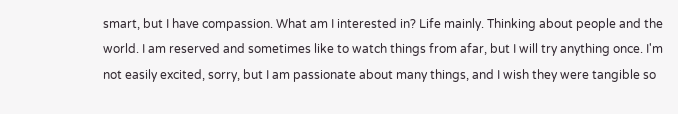smart, but I have compassion. What am I interested in? Life mainly. Thinking about people and the world. I am reserved and sometimes like to watch things from afar, but I will try anything once. I'm not easily excited, sorry, but I am passionate about many things, and I wish they were tangible so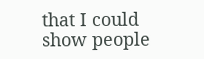that I could show people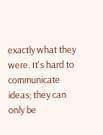exactly what they were. It's hard to communicate ideas; they can only be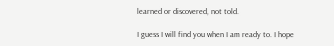learned or discovered, not told.

I guess I will find you when I am ready to. I hope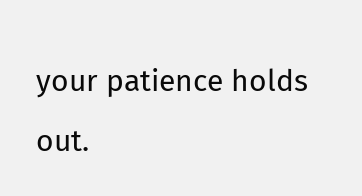your patience holds out.